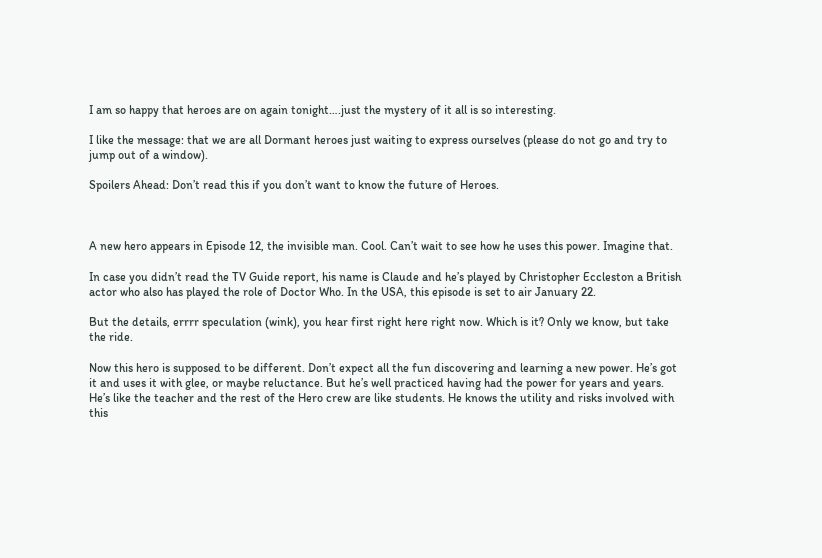I am so happy that heroes are on again tonight….just the mystery of it all is so interesting.

I like the message: that we are all Dormant heroes just waiting to express ourselves (please do not go and try to jump out of a window).

Spoilers Ahead: Don’t read this if you don’t want to know the future of Heroes.



A new hero appears in Episode 12, the invisible man. Cool. Can’t wait to see how he uses this power. Imagine that.

In case you didn’t read the TV Guide report, his name is Claude and he’s played by Christopher Eccleston a British actor who also has played the role of Doctor Who. In the USA, this episode is set to air January 22.

But the details, errrr speculation (wink), you hear first right here right now. Which is it? Only we know, but take the ride.

Now this hero is supposed to be different. Don’t expect all the fun discovering and learning a new power. He’s got it and uses it with glee, or maybe reluctance. But he’s well practiced having had the power for years and years. He’s like the teacher and the rest of the Hero crew are like students. He knows the utility and risks involved with this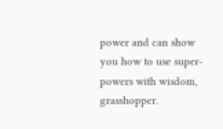power and can show you how to use super-powers with wisdom, grasshopper.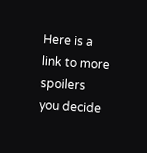Here is a link to more spoilers   you decide